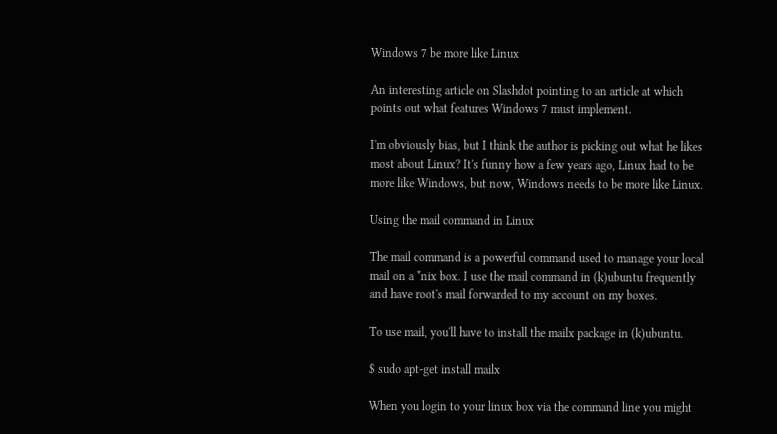Windows 7 be more like Linux

An interesting article on Slashdot pointing to an article at which points out what features Windows 7 must implement.

I'm obviously bias, but I think the author is picking out what he likes most about Linux? It's funny how a few years ago, Linux had to be more like Windows, but now, Windows needs to be more like Linux.

Using the mail command in Linux

The mail command is a powerful command used to manage your local mail on a *nix box. I use the mail command in (k)ubuntu frequently and have root's mail forwarded to my account on my boxes.

To use mail, you'll have to install the mailx package in (k)ubuntu.

$ sudo apt-get install mailx

When you login to your linux box via the command line you might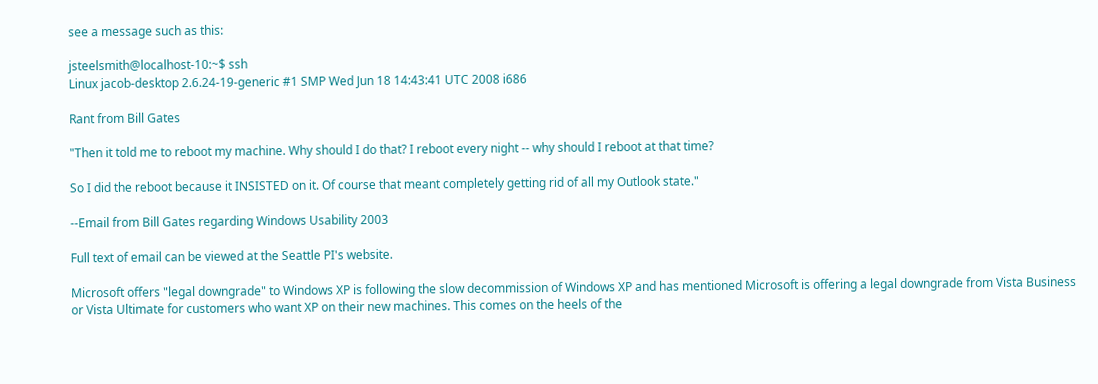see a message such as this:

jsteelsmith@localhost-10:~$ ssh
Linux jacob-desktop 2.6.24-19-generic #1 SMP Wed Jun 18 14:43:41 UTC 2008 i686

Rant from Bill Gates

"Then it told me to reboot my machine. Why should I do that? I reboot every night -- why should I reboot at that time?

So I did the reboot because it INSISTED on it. Of course that meant completely getting rid of all my Outlook state."

--Email from Bill Gates regarding Windows Usability 2003

Full text of email can be viewed at the Seattle PI's website.

Microsoft offers "legal downgrade" to Windows XP is following the slow decommission of Windows XP and has mentioned Microsoft is offering a legal downgrade from Vista Business or Vista Ultimate for customers who want XP on their new machines. This comes on the heels of the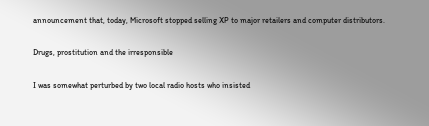announcement that, today, Microsoft stopped selling XP to major retailers and computer distributors.

Drugs, prostitution and the irresponsible

I was somewhat perturbed by two local radio hosts who insisted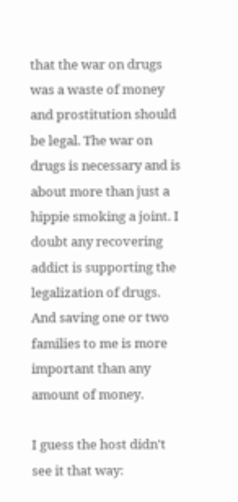that the war on drugs was a waste of money and prostitution should be legal. The war on drugs is necessary and is about more than just a hippie smoking a joint. I doubt any recovering addict is supporting the legalization of drugs. And saving one or two families to me is more important than any amount of money.

I guess the host didn't see it that way: